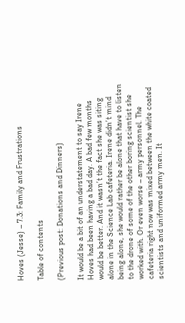Hoves (Jesse) – 7.3: Family and Frustrations

Table of contents

(Previous post: Donations and Dinners)

It would be a bit of an understatement to say Irene Hoves had been having a bad day. A bad few months would be better. And it wasn’t the fact she was siting alone in the Science Lab cafeteria. Irene didn’t mind being alone, she would rather be alone that have to listen to the drone of some of the other boring scientist she worked with. Or even worse – army personnel. The cafeteria right now was mixed between the white coated scientists and uniformed army men. It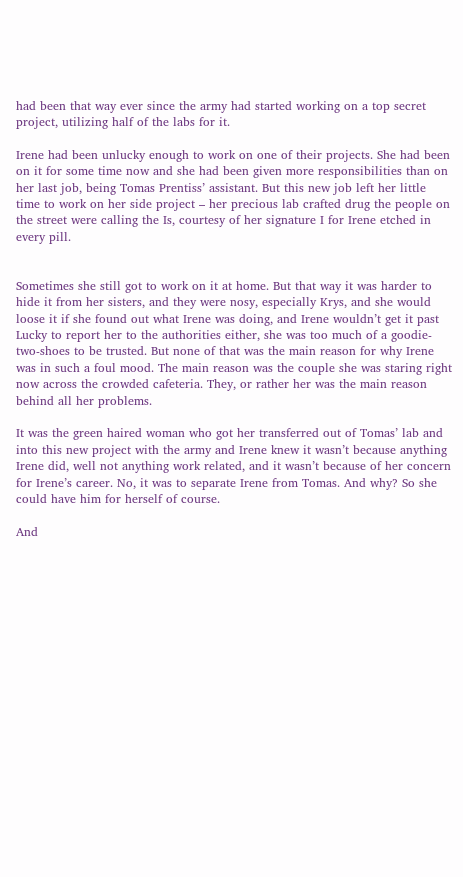had been that way ever since the army had started working on a top secret project, utilizing half of the labs for it.

Irene had been unlucky enough to work on one of their projects. She had been on it for some time now and she had been given more responsibilities than on her last job, being Tomas Prentiss’ assistant. But this new job left her little time to work on her side project – her precious lab crafted drug the people on the street were calling the Is, courtesy of her signature I for Irene etched in every pill.


Sometimes she still got to work on it at home. But that way it was harder to hide it from her sisters, and they were nosy, especially Krys, and she would loose it if she found out what Irene was doing, and Irene wouldn’t get it past Lucky to report her to the authorities either, she was too much of a goodie-two-shoes to be trusted. But none of that was the main reason for why Irene was in such a foul mood. The main reason was the couple she was staring right now across the crowded cafeteria. They, or rather her was the main reason behind all her problems.

It was the green haired woman who got her transferred out of Tomas’ lab and into this new project with the army and Irene knew it wasn’t because anything Irene did, well not anything work related, and it wasn’t because of her concern for Irene’s career. No, it was to separate Irene from Tomas. And why? So she could have him for herself of course.

And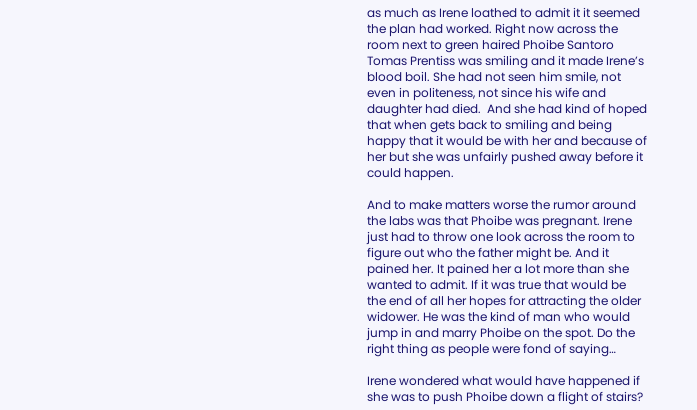as much as Irene loathed to admit it it seemed the plan had worked. Right now across the room next to green haired Phoibe Santoro Tomas Prentiss was smiling and it made Irene’s blood boil. She had not seen him smile, not even in politeness, not since his wife and daughter had died.  And she had kind of hoped that when gets back to smiling and being happy that it would be with her and because of her but she was unfairly pushed away before it could happen.

And to make matters worse the rumor around the labs was that Phoibe was pregnant. Irene just had to throw one look across the room to figure out who the father might be. And it pained her. It pained her a lot more than she wanted to admit. If it was true that would be the end of all her hopes for attracting the older widower. He was the kind of man who would jump in and marry Phoibe on the spot. Do the right thing as people were fond of saying…

Irene wondered what would have happened if she was to push Phoibe down a flight of stairs?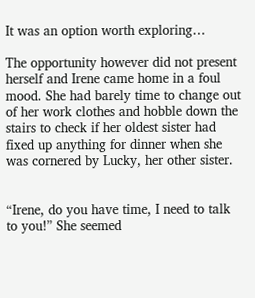It was an option worth exploring…

The opportunity however did not present herself and Irene came home in a foul mood. She had barely time to change out of her work clothes and hobble down the stairs to check if her oldest sister had fixed up anything for dinner when she was cornered by Lucky, her other sister.


“Irene, do you have time, I need to talk to you!” She seemed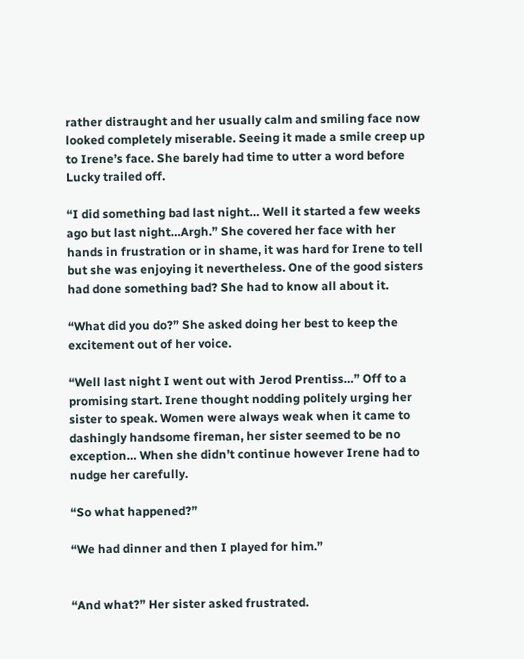rather distraught and her usually calm and smiling face now looked completely miserable. Seeing it made a smile creep up to Irene’s face. She barely had time to utter a word before Lucky trailed off.

“I did something bad last night… Well it started a few weeks ago but last night…Argh.” She covered her face with her hands in frustration or in shame, it was hard for Irene to tell but she was enjoying it nevertheless. One of the good sisters had done something bad? She had to know all about it.

“What did you do?” She asked doing her best to keep the excitement out of her voice.

“Well last night I went out with Jerod Prentiss…” Off to a promising start. Irene thought nodding politely urging her sister to speak. Women were always weak when it came to dashingly handsome fireman, her sister seemed to be no exception… When she didn’t continue however Irene had to nudge her carefully.

“So what happened?”

“We had dinner and then I played for him.”


“And what?” Her sister asked frustrated.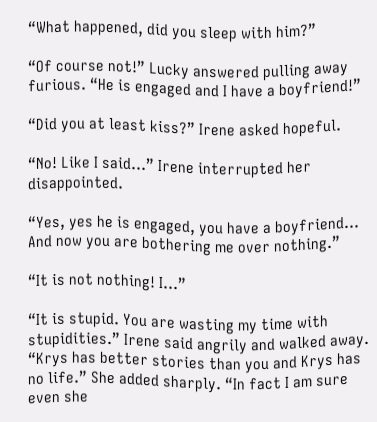“What happened, did you sleep with him?”

“Of course not!” Lucky answered pulling away furious. “He is engaged and I have a boyfriend!”

“Did you at least kiss?” Irene asked hopeful.

“No! Like I said…” Irene interrupted her disappointed.

“Yes, yes he is engaged, you have a boyfriend… And now you are bothering me over nothing.”

“It is not nothing! I…”

“It is stupid. You are wasting my time with stupidities.” Irene said angrily and walked away. “Krys has better stories than you and Krys has no life.” She added sharply. “In fact I am sure even she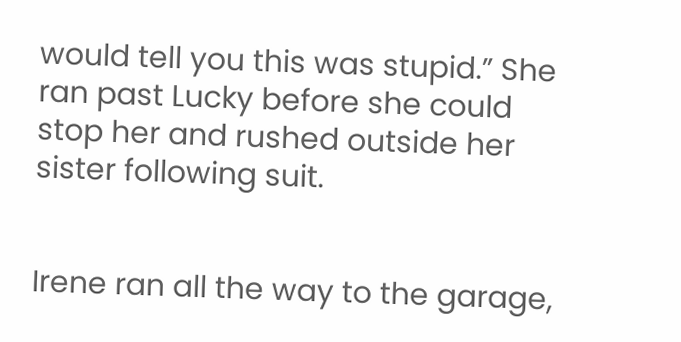would tell you this was stupid.” She ran past Lucky before she could stop her and rushed outside her sister following suit.


Irene ran all the way to the garage,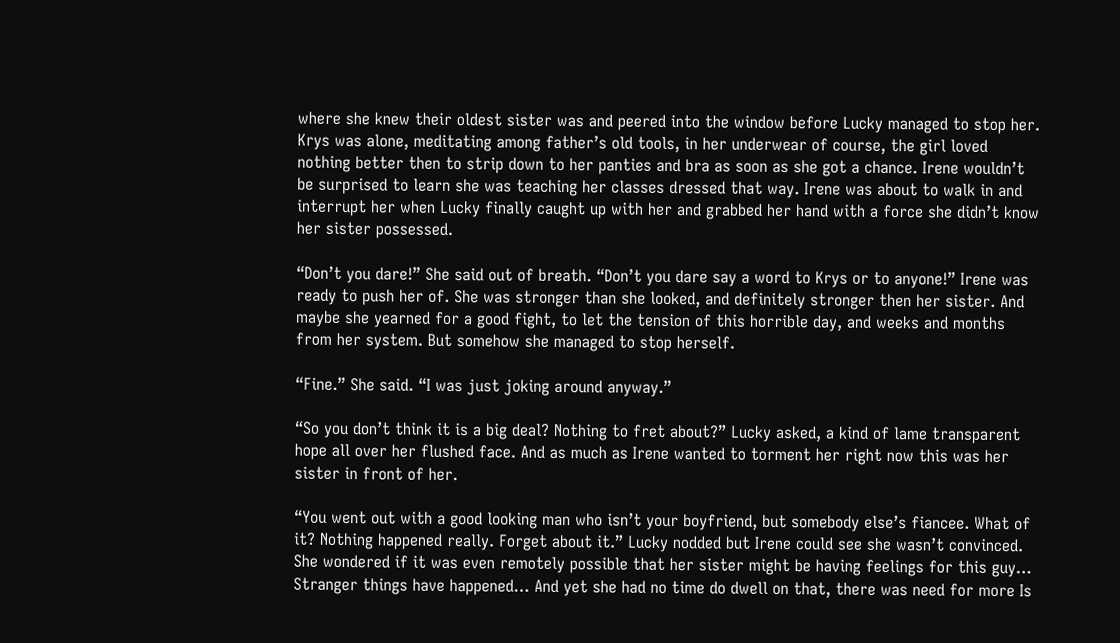where she knew their oldest sister was and peered into the window before Lucky managed to stop her. Krys was alone, meditating among father’s old tools, in her underwear of course, the girl loved nothing better then to strip down to her panties and bra as soon as she got a chance. Irene wouldn’t be surprised to learn she was teaching her classes dressed that way. Irene was about to walk in and interrupt her when Lucky finally caught up with her and grabbed her hand with a force she didn’t know her sister possessed.

“Don’t you dare!” She said out of breath. “Don’t you dare say a word to Krys or to anyone!” Irene was ready to push her of. She was stronger than she looked, and definitely stronger then her sister. And maybe she yearned for a good fight, to let the tension of this horrible day, and weeks and months from her system. But somehow she managed to stop herself.

“Fine.” She said. “I was just joking around anyway.”

“So you don’t think it is a big deal? Nothing to fret about?” Lucky asked, a kind of lame transparent hope all over her flushed face. And as much as Irene wanted to torment her right now this was her sister in front of her.

“You went out with a good looking man who isn’t your boyfriend, but somebody else’s fiancee. What of it? Nothing happened really. Forget about it.” Lucky nodded but Irene could see she wasn’t convinced. She wondered if it was even remotely possible that her sister might be having feelings for this guy… Stranger things have happened… And yet she had no time do dwell on that, there was need for more Is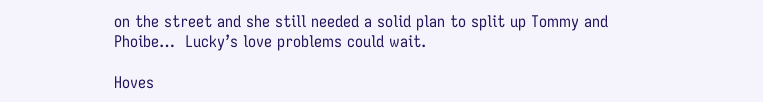on the street and she still needed a solid plan to split up Tommy and Phoibe…  Lucky’s love problems could wait.

Hoves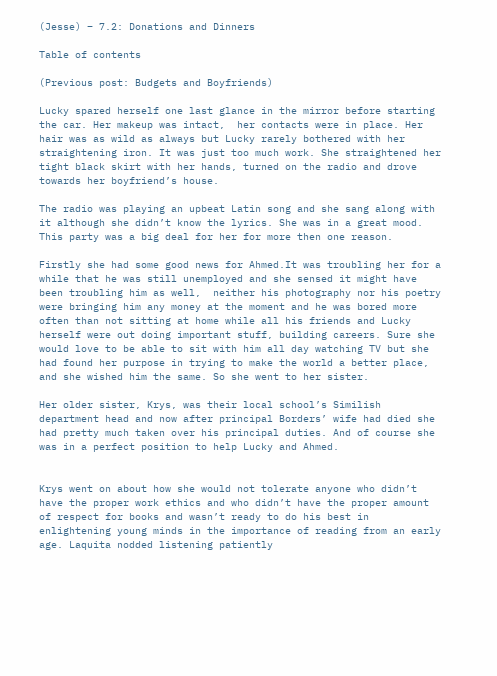(Jesse) – 7.2: Donations and Dinners

Table of contents

(Previous post: Budgets and Boyfriends)

Lucky spared herself one last glance in the mirror before starting the car. Her makeup was intact,  her contacts were in place. Her hair was as wild as always but Lucky rarely bothered with her straightening iron. It was just too much work. She straightened her tight black skirt with her hands, turned on the radio and drove towards her boyfriend’s house.

The radio was playing an upbeat Latin song and she sang along with it although she didn’t know the lyrics. She was in a great mood. This party was a big deal for her for more then one reason.

Firstly she had some good news for Ahmed.It was troubling her for a while that he was still unemployed and she sensed it might have been troubling him as well,  neither his photography nor his poetry were bringing him any money at the moment and he was bored more often than not sitting at home while all his friends and Lucky herself were out doing important stuff, building careers. Sure she would love to be able to sit with him all day watching TV but she had found her purpose in trying to make the world a better place, and she wished him the same. So she went to her sister.

Her older sister, Krys, was their local school’s Similish department head and now after principal Borders’ wife had died she had pretty much taken over his principal duties. And of course she was in a perfect position to help Lucky and Ahmed.


Krys went on about how she would not tolerate anyone who didn’t have the proper work ethics and who didn’t have the proper amount of respect for books and wasn’t ready to do his best in enlightening young minds in the importance of reading from an early age. Laquita nodded listening patiently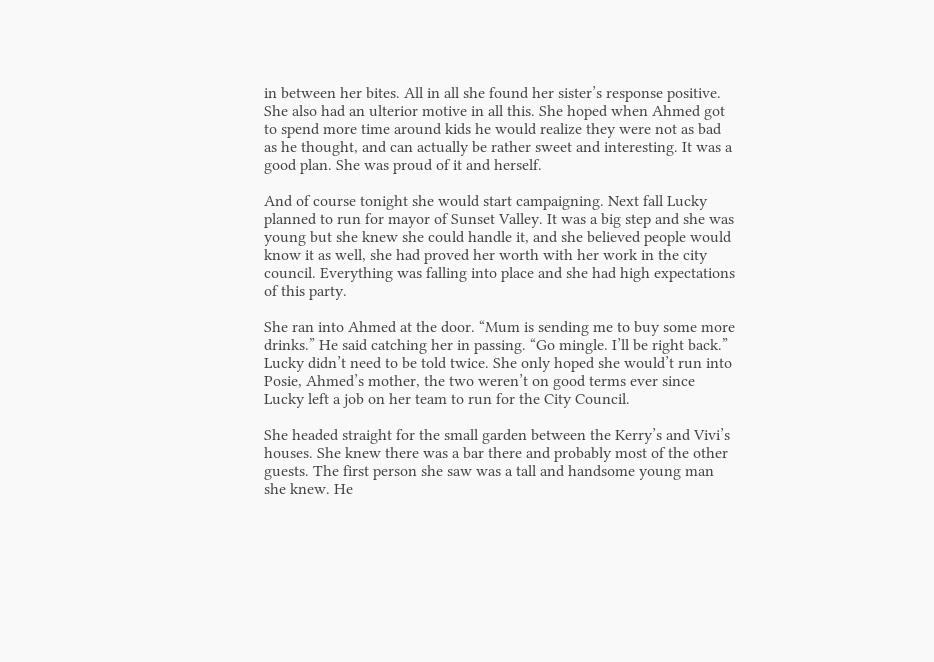in between her bites. All in all she found her sister’s response positive. She also had an ulterior motive in all this. She hoped when Ahmed got to spend more time around kids he would realize they were not as bad as he thought, and can actually be rather sweet and interesting. It was a good plan. She was proud of it and herself.

And of course tonight she would start campaigning. Next fall Lucky planned to run for mayor of Sunset Valley. It was a big step and she was young but she knew she could handle it, and she believed people would know it as well, she had proved her worth with her work in the city council. Everything was falling into place and she had high expectations of this party.

She ran into Ahmed at the door. “Mum is sending me to buy some more drinks.” He said catching her in passing. “Go mingle. I’ll be right back.” Lucky didn’t need to be told twice. She only hoped she would’t run into Posie, Ahmed’s mother, the two weren’t on good terms ever since Lucky left a job on her team to run for the City Council.

She headed straight for the small garden between the Kerry’s and Vivi’s houses. She knew there was a bar there and probably most of the other guests. The first person she saw was a tall and handsome young man she knew. He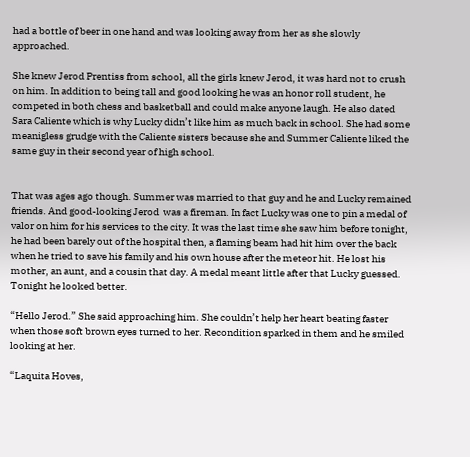had a bottle of beer in one hand and was looking away from her as she slowly approached.

She knew Jerod Prentiss from school, all the girls knew Jerod, it was hard not to crush on him. In addition to being tall and good looking he was an honor roll student, he competed in both chess and basketball and could make anyone laugh. He also dated Sara Caliente which is why Lucky didn’t like him as much back in school. She had some meanigless grudge with the Caliente sisters because she and Summer Caliente liked the same guy in their second year of high school.


That was ages ago though. Summer was married to that guy and he and Lucky remained friends. And good-looking Jerod  was a fireman. In fact Lucky was one to pin a medal of valor on him for his services to the city. It was the last time she saw him before tonight, he had been barely out of the hospital then, a flaming beam had hit him over the back when he tried to save his family and his own house after the meteor hit. He lost his mother, an aunt, and a cousin that day. A medal meant little after that Lucky guessed. Tonight he looked better.

“Hello Jerod.” She said approaching him. She couldn’t help her heart beating faster when those soft brown eyes turned to her. Recondition sparked in them and he smiled looking at her.

“Laquita Hoves,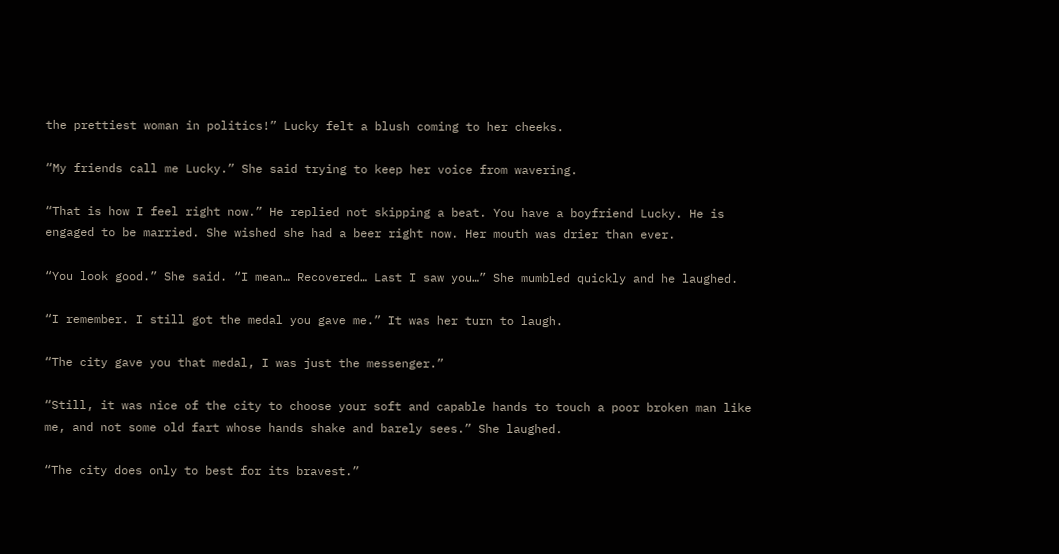the prettiest woman in politics!” Lucky felt a blush coming to her cheeks.

“My friends call me Lucky.” She said trying to keep her voice from wavering.

“That is how I feel right now.” He replied not skipping a beat. You have a boyfriend Lucky. He is engaged to be married. She wished she had a beer right now. Her mouth was drier than ever.

“You look good.” She said. “I mean… Recovered… Last I saw you…” She mumbled quickly and he laughed.

“I remember. I still got the medal you gave me.” It was her turn to laugh.

“The city gave you that medal, I was just the messenger.”

“Still, it was nice of the city to choose your soft and capable hands to touch a poor broken man like me, and not some old fart whose hands shake and barely sees.” She laughed.

“The city does only to best for its bravest.”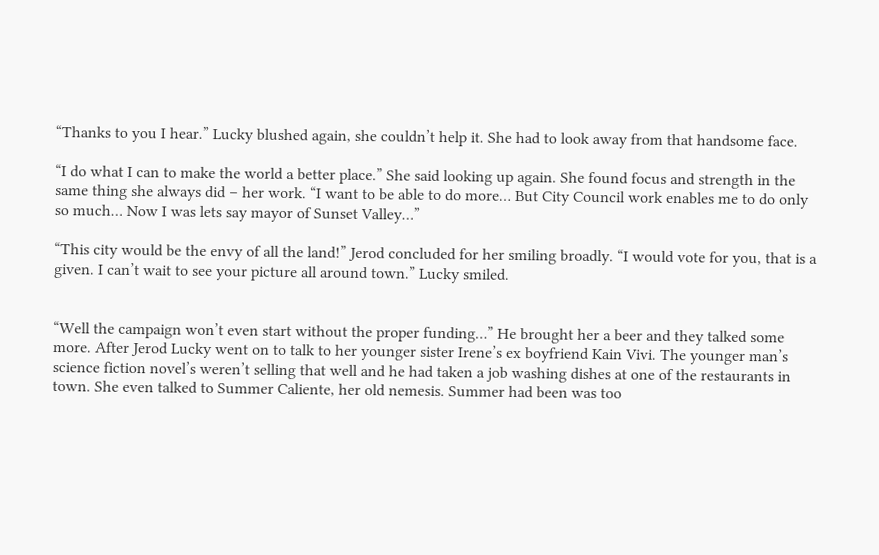“Thanks to you I hear.” Lucky blushed again, she couldn’t help it. She had to look away from that handsome face.

“I do what I can to make the world a better place.” She said looking up again. She found focus and strength in the same thing she always did – her work. “I want to be able to do more… But City Council work enables me to do only so much… Now I was lets say mayor of Sunset Valley…”

“This city would be the envy of all the land!” Jerod concluded for her smiling broadly. “I would vote for you, that is a given. I can’t wait to see your picture all around town.” Lucky smiled.


“Well the campaign won’t even start without the proper funding…” He brought her a beer and they talked some more. After Jerod Lucky went on to talk to her younger sister Irene’s ex boyfriend Kain Vivi. The younger man’s science fiction novel’s weren’t selling that well and he had taken a job washing dishes at one of the restaurants in town. She even talked to Summer Caliente, her old nemesis. Summer had been was too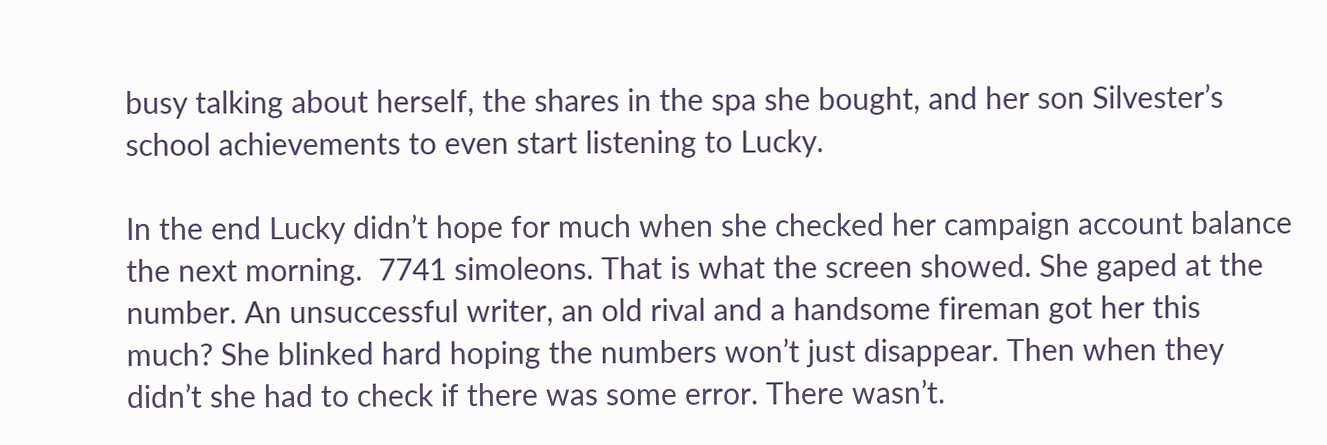busy talking about herself, the shares in the spa she bought, and her son Silvester’s school achievements to even start listening to Lucky.

In the end Lucky didn’t hope for much when she checked her campaign account balance the next morning.  7741 simoleons. That is what the screen showed. She gaped at the number. An unsuccessful writer, an old rival and a handsome fireman got her this much? She blinked hard hoping the numbers won’t just disappear. Then when they didn’t she had to check if there was some error. There wasn’t.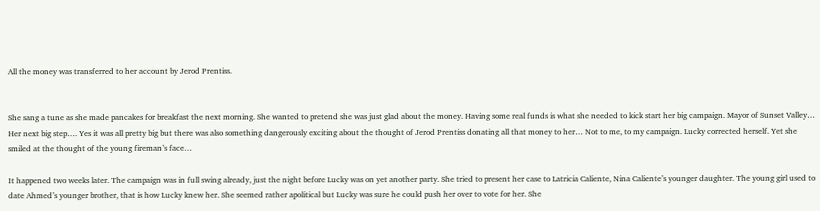All the money was transferred to her account by Jerod Prentiss.


She sang a tune as she made pancakes for breakfast the next morning. She wanted to pretend she was just glad about the money. Having some real funds is what she needed to kick start her big campaign. Mayor of Sunset Valley… Her next big step…. Yes it was all pretty big but there was also something dangerously exciting about the thought of Jerod Prentiss donating all that money to her… Not to me, to my campaign. Lucky corrected herself. Yet she smiled at the thought of the young fireman’s face…

It happened two weeks later. The campaign was in full swing already, just the night before Lucky was on yet another party. She tried to present her case to Latricia Caliente, Nina Caliente’s younger daughter. The young girl used to date Ahmed’s younger brother, that is how Lucky knew her. She seemed rather apolitical but Lucky was sure he could push her over to vote for her. She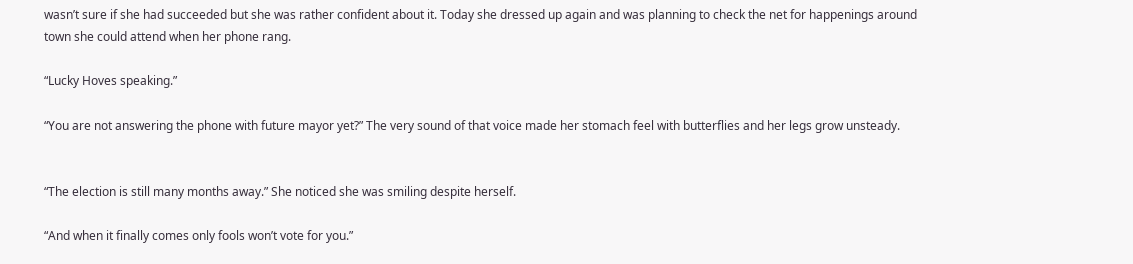wasn’t sure if she had succeeded but she was rather confident about it. Today she dressed up again and was planning to check the net for happenings around town she could attend when her phone rang.

“Lucky Hoves speaking.”

“You are not answering the phone with future mayor yet?” The very sound of that voice made her stomach feel with butterflies and her legs grow unsteady.


“The election is still many months away.” She noticed she was smiling despite herself.

“And when it finally comes only fools won’t vote for you.”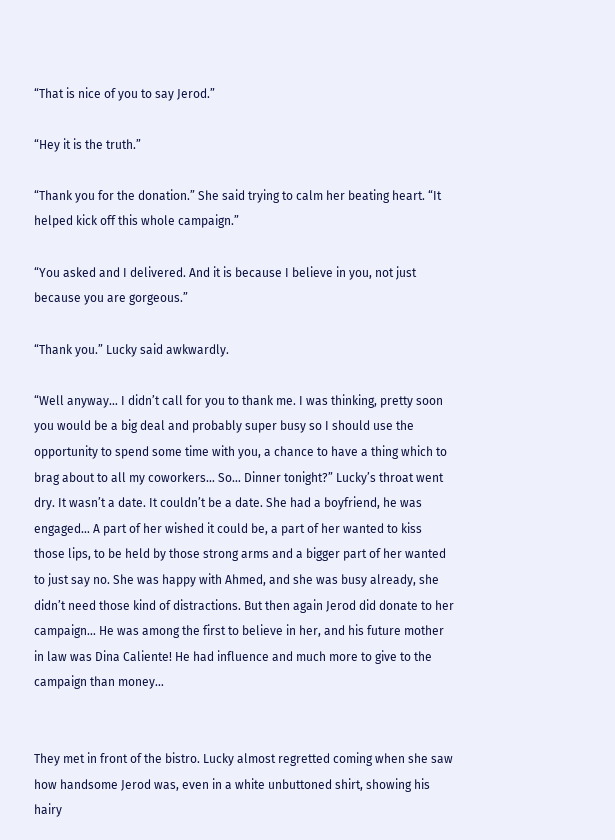“That is nice of you to say Jerod.”

“Hey it is the truth.”

“Thank you for the donation.” She said trying to calm her beating heart. “It helped kick off this whole campaign.”

“You asked and I delivered. And it is because I believe in you, not just because you are gorgeous.”

“Thank you.” Lucky said awkwardly.

“Well anyway… I didn’t call for you to thank me. I was thinking, pretty soon you would be a big deal and probably super busy so I should use the opportunity to spend some time with you, a chance to have a thing which to brag about to all my coworkers… So… Dinner tonight?” Lucky’s throat went dry. It wasn’t a date. It couldn’t be a date. She had a boyfriend, he was engaged… A part of her wished it could be, a part of her wanted to kiss those lips, to be held by those strong arms and a bigger part of her wanted to just say no. She was happy with Ahmed, and she was busy already, she didn’t need those kind of distractions. But then again Jerod did donate to her campaign… He was among the first to believe in her, and his future mother in law was Dina Caliente! He had influence and much more to give to the campaign than money…


They met in front of the bistro. Lucky almost regretted coming when she saw how handsome Jerod was, even in a white unbuttoned shirt, showing his hairy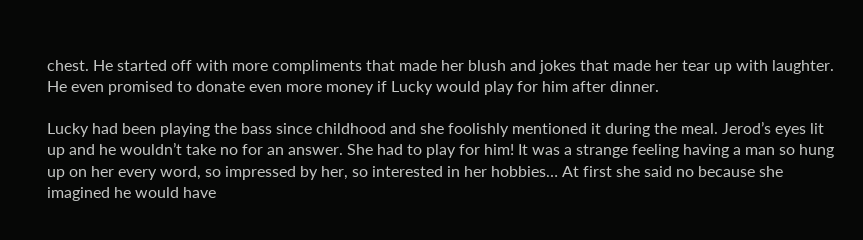chest. He started off with more compliments that made her blush and jokes that made her tear up with laughter. He even promised to donate even more money if Lucky would play for him after dinner.

Lucky had been playing the bass since childhood and she foolishly mentioned it during the meal. Jerod’s eyes lit up and he wouldn’t take no for an answer. She had to play for him! It was a strange feeling having a man so hung up on her every word, so impressed by her, so interested in her hobbies… At first she said no because she imagined he would have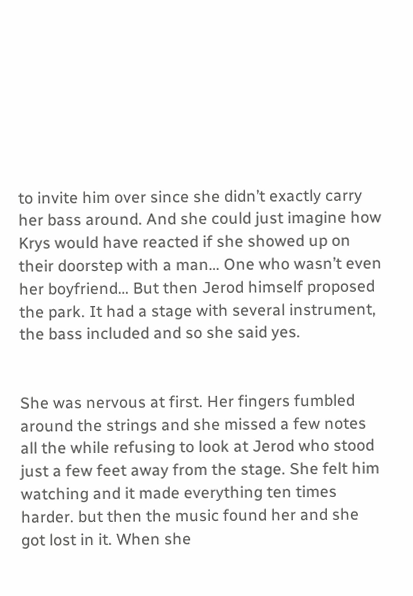to invite him over since she didn’t exactly carry her bass around. And she could just imagine how Krys would have reacted if she showed up on their doorstep with a man… One who wasn’t even her boyfriend… But then Jerod himself proposed the park. It had a stage with several instrument, the bass included and so she said yes.


She was nervous at first. Her fingers fumbled around the strings and she missed a few notes all the while refusing to look at Jerod who stood just a few feet away from the stage. She felt him watching and it made everything ten times harder. but then the music found her and she got lost in it. When she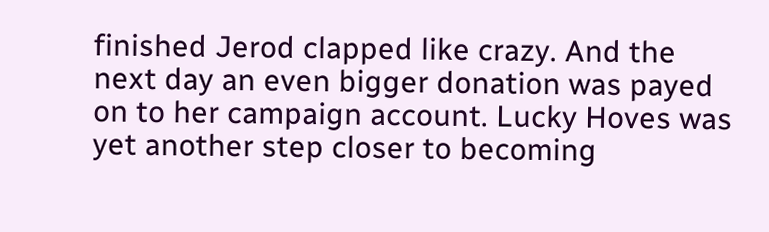finished Jerod clapped like crazy. And the next day an even bigger donation was payed on to her campaign account. Lucky Hoves was yet another step closer to becoming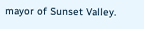mayor of Sunset Valley.